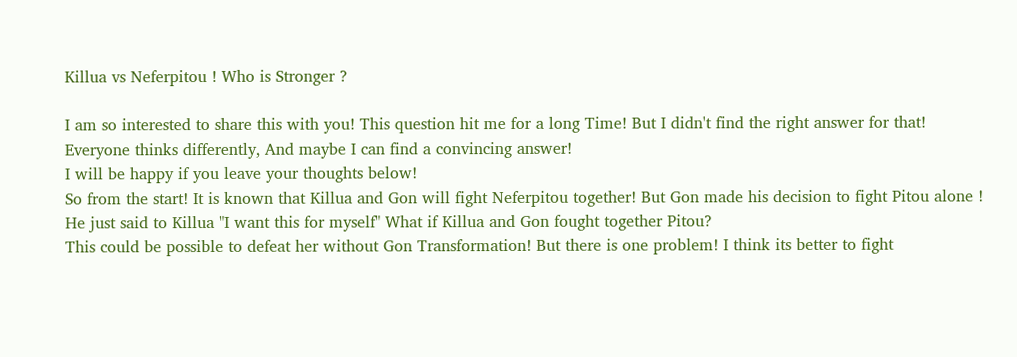Killua vs Neferpitou ! Who is Stronger ?

I am so interested to share this with you! This question hit me for a long Time! But I didn't find the right answer for that!
Everyone thinks differently, And maybe I can find a convincing answer!
I will be happy if you leave your thoughts below!
So from the start! It is known that Killua and Gon will fight Neferpitou together! But Gon made his decision to fight Pitou alone ! He just said to Killua "I want this for myself" What if Killua and Gon fought together Pitou?
This could be possible to defeat her without Gon Transformation! But there is one problem! I think its better to fight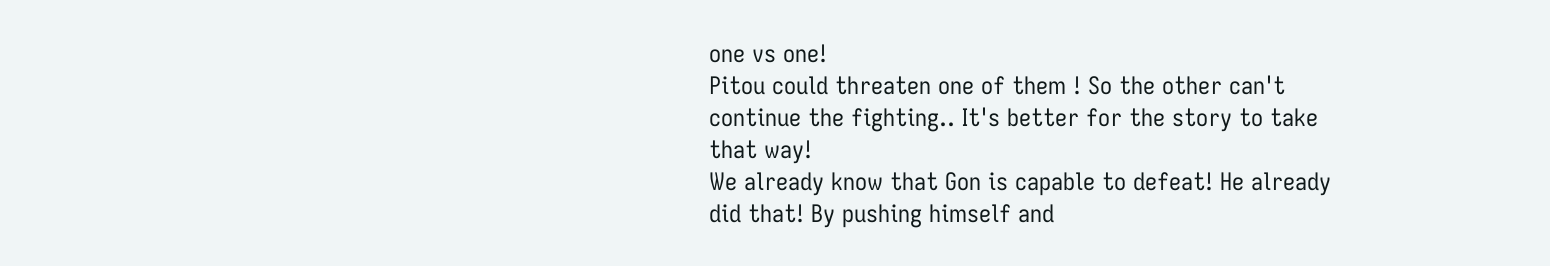one vs one!
Pitou could threaten one of them ! So the other can't continue the fighting.. It's better for the story to take that way!
We already know that Gon is capable to defeat! He already did that! By pushing himself and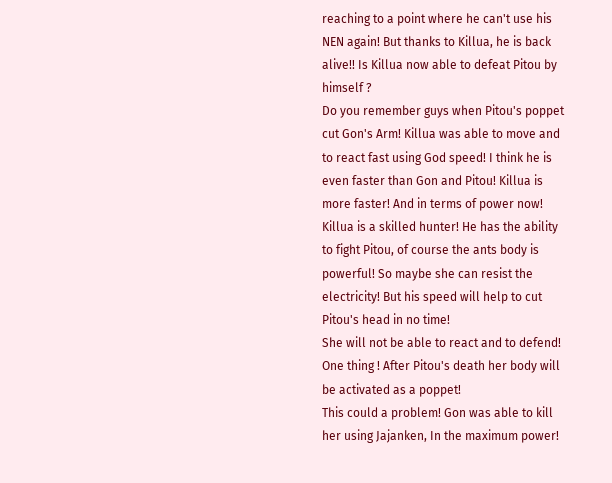reaching to a point where he can't use his NEN again! But thanks to Killua, he is back alive!! Is Killua now able to defeat Pitou by himself ?
Do you remember guys when Pitou's poppet cut Gon's Arm! Killua was able to move and to react fast using God speed! I think he is even faster than Gon and Pitou! Killua is more faster! And in terms of power now! Killua is a skilled hunter! He has the ability to fight Pitou, of course the ants body is powerful! So maybe she can resist the electricity! But his speed will help to cut Pitou's head in no time!
She will not be able to react and to defend! One thing ! After Pitou's death her body will be activated as a poppet!
This could a problem! Gon was able to kill her using Jajanken, In the maximum power!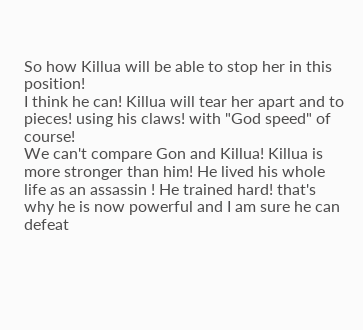So how Killua will be able to stop her in this position!
I think he can! Killua will tear her apart and to pieces! using his claws! with "God speed" of course!
We can't compare Gon and Killua! Killua is more stronger than him! He lived his whole life as an assassin ! He trained hard! that's why he is now powerful and I am sure he can defeat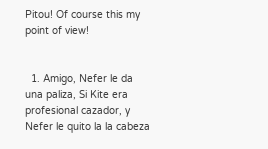Pitou! Of course this my point of view!


  1. Amigo, Nefer le da una paliza, Si Kite era profesional cazador, y Nefer le quito la la cabeza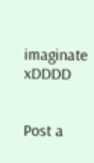imaginate xDDDD


Post a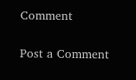Comment

Post a Comment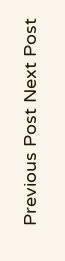Previous Post Next Post